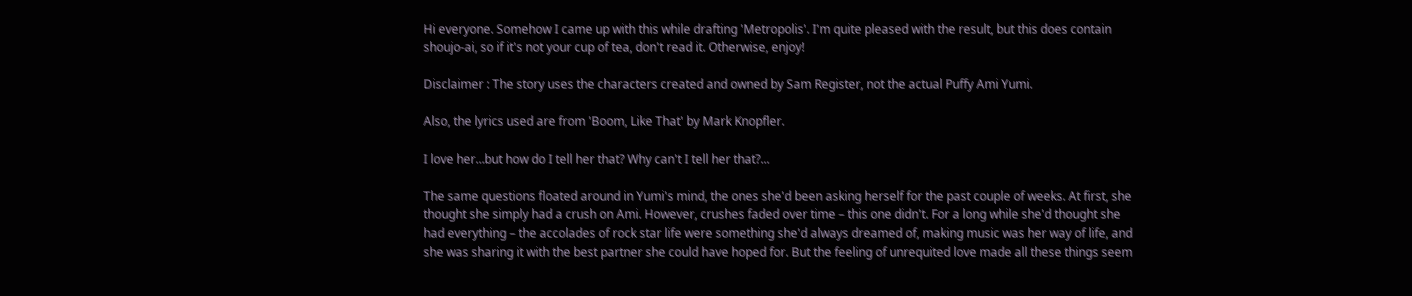Hi everyone. Somehow I came up with this while drafting 'Metropolis'. I'm quite pleased with the result, but this does contain shoujo-ai, so if it's not your cup of tea, don't read it. Otherwise, enjoy!

Disclaimer : The story uses the characters created and owned by Sam Register, not the actual Puffy Ami Yumi.

Also, the lyrics used are from 'Boom, Like That' by Mark Knopfler.

I love her…but how do I tell her that? Why can't I tell her that?...

The same questions floated around in Yumi's mind, the ones she'd been asking herself for the past couple of weeks. At first, she thought she simply had a crush on Ami. However, crushes faded over time – this one didn't. For a long while she'd thought she had everything – the accolades of rock star life were something she'd always dreamed of, making music was her way of life, and she was sharing it with the best partner she could have hoped for. But the feeling of unrequited love made all these things seem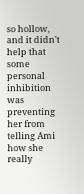so hollow, and it didn't help that some personal inhibition was preventing her from telling Ami how she really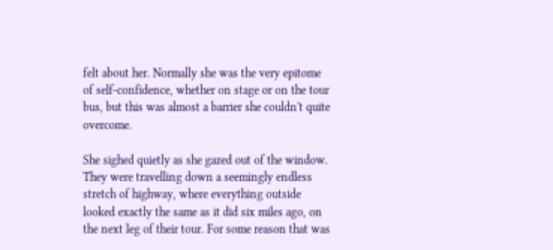felt about her. Normally she was the very epitome of self-confidence, whether on stage or on the tour bus, but this was almost a barrier she couldn't quite overcome.

She sighed quietly as she gazed out of the window. They were travelling down a seemingly endless stretch of highway, where everything outside looked exactly the same as it did six miles ago, on the next leg of their tour. For some reason that was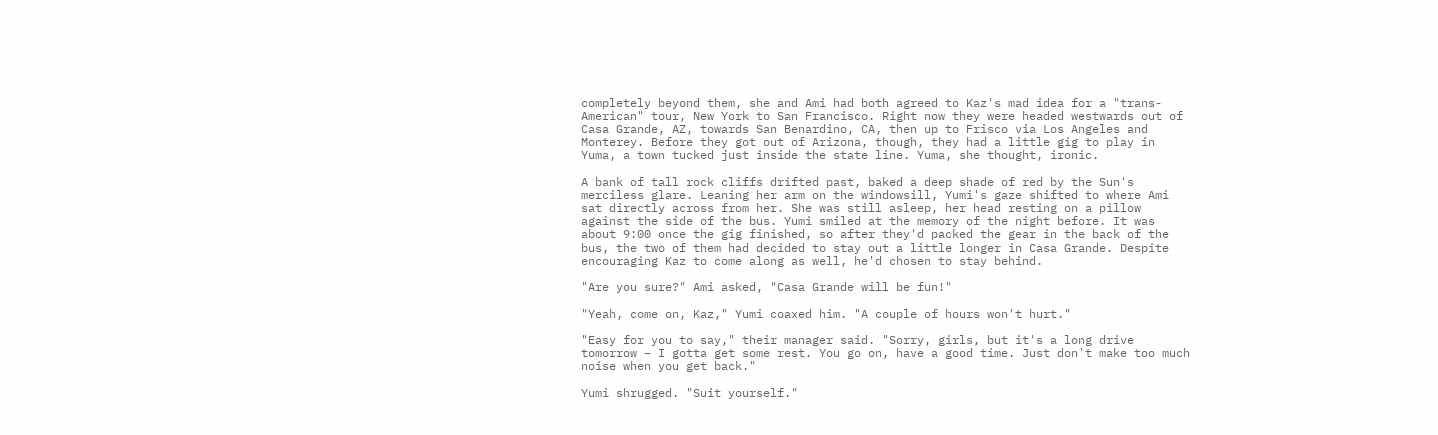completely beyond them, she and Ami had both agreed to Kaz's mad idea for a "trans-American" tour, New York to San Francisco. Right now they were headed westwards out of Casa Grande, AZ, towards San Benardino, CA, then up to Frisco via Los Angeles and Monterey. Before they got out of Arizona, though, they had a little gig to play in Yuma, a town tucked just inside the state line. Yuma, she thought, ironic.

A bank of tall rock cliffs drifted past, baked a deep shade of red by the Sun's merciless glare. Leaning her arm on the windowsill, Yumi's gaze shifted to where Ami sat directly across from her. She was still asleep, her head resting on a pillow against the side of the bus. Yumi smiled at the memory of the night before. It was about 9:00 once the gig finished, so after they'd packed the gear in the back of the bus, the two of them had decided to stay out a little longer in Casa Grande. Despite encouraging Kaz to come along as well, he'd chosen to stay behind.

"Are you sure?" Ami asked, "Casa Grande will be fun!"

"Yeah, come on, Kaz," Yumi coaxed him. "A couple of hours won't hurt."

"Easy for you to say," their manager said. "Sorry, girls, but it's a long drive tomorrow – I gotta get some rest. You go on, have a good time. Just don't make too much noise when you get back."

Yumi shrugged. "Suit yourself."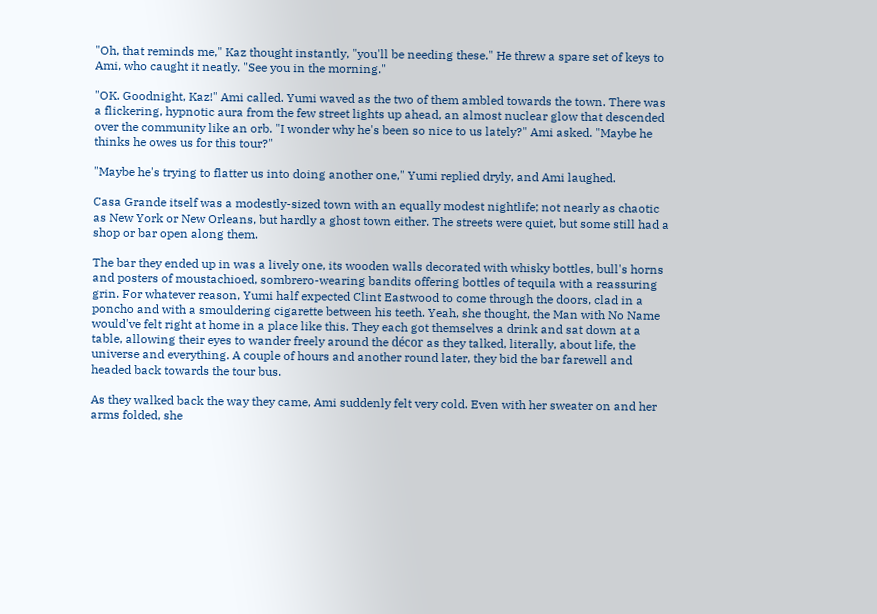"Oh, that reminds me," Kaz thought instantly, "you'll be needing these." He threw a spare set of keys to Ami, who caught it neatly. "See you in the morning."

"OK. Goodnight, Kaz!" Ami called. Yumi waved as the two of them ambled towards the town. There was a flickering, hypnotic aura from the few street lights up ahead, an almost nuclear glow that descended over the community like an orb. "I wonder why he's been so nice to us lately?" Ami asked. "Maybe he thinks he owes us for this tour?"

"Maybe he's trying to flatter us into doing another one," Yumi replied dryly, and Ami laughed.

Casa Grande itself was a modestly-sized town with an equally modest nightlife; not nearly as chaotic as New York or New Orleans, but hardly a ghost town either. The streets were quiet, but some still had a shop or bar open along them.

The bar they ended up in was a lively one, its wooden walls decorated with whisky bottles, bull's horns and posters of moustachioed, sombrero-wearing bandits offering bottles of tequila with a reassuring grin. For whatever reason, Yumi half expected Clint Eastwood to come through the doors, clad in a poncho and with a smouldering cigarette between his teeth. Yeah, she thought, the Man with No Name would've felt right at home in a place like this. They each got themselves a drink and sat down at a table, allowing their eyes to wander freely around the décor as they talked, literally, about life, the universe and everything. A couple of hours and another round later, they bid the bar farewell and headed back towards the tour bus.

As they walked back the way they came, Ami suddenly felt very cold. Even with her sweater on and her arms folded, she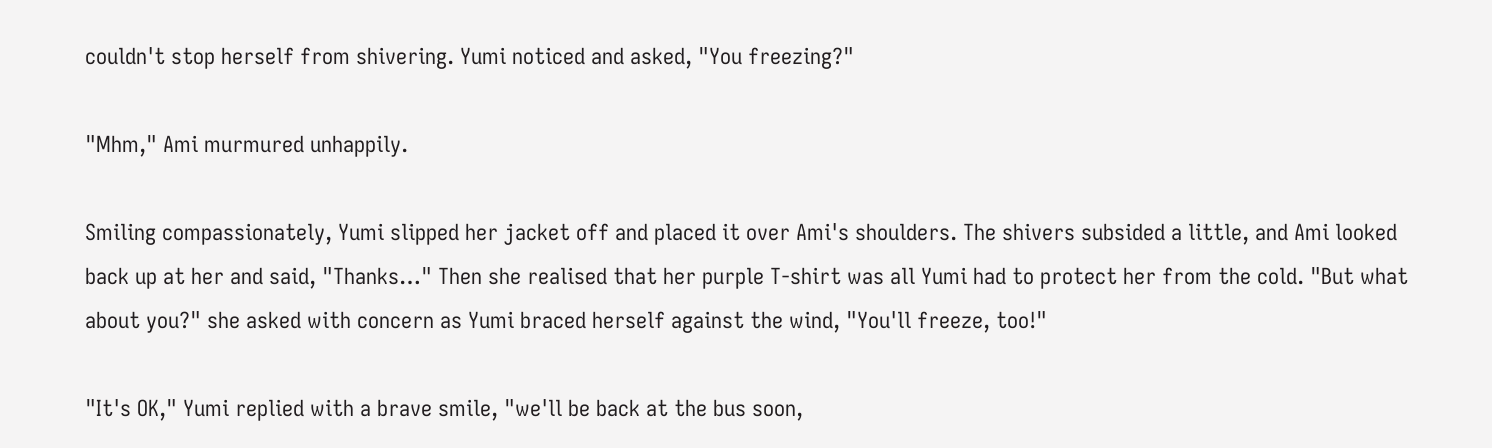couldn't stop herself from shivering. Yumi noticed and asked, "You freezing?"

"Mhm," Ami murmured unhappily.

Smiling compassionately, Yumi slipped her jacket off and placed it over Ami's shoulders. The shivers subsided a little, and Ami looked back up at her and said, "Thanks…" Then she realised that her purple T-shirt was all Yumi had to protect her from the cold. "But what about you?" she asked with concern as Yumi braced herself against the wind, "You'll freeze, too!"

"It's OK," Yumi replied with a brave smile, "we'll be back at the bus soon,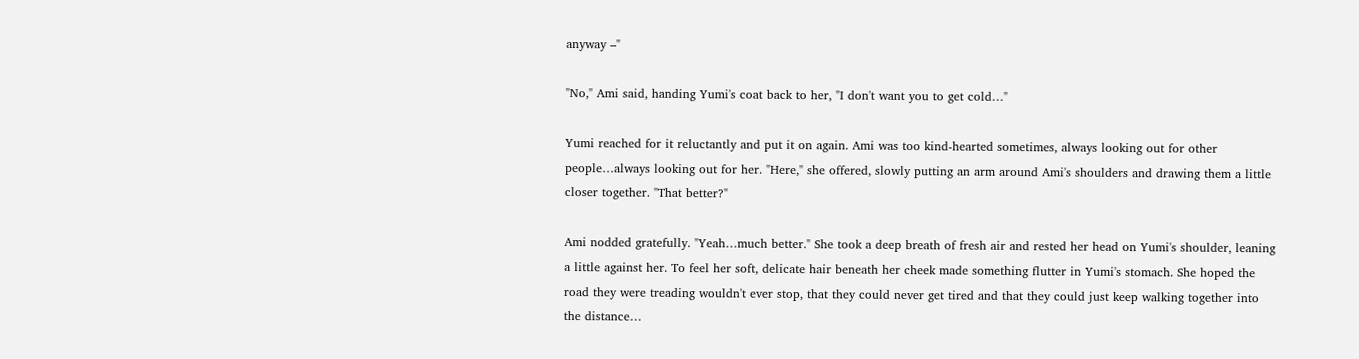anyway –"

"No," Ami said, handing Yumi's coat back to her, "I don't want you to get cold…"

Yumi reached for it reluctantly and put it on again. Ami was too kind-hearted sometimes, always looking out for other people…always looking out for her. "Here," she offered, slowly putting an arm around Ami's shoulders and drawing them a little closer together. "That better?"

Ami nodded gratefully. "Yeah…much better." She took a deep breath of fresh air and rested her head on Yumi's shoulder, leaning a little against her. To feel her soft, delicate hair beneath her cheek made something flutter in Yumi's stomach. She hoped the road they were treading wouldn't ever stop, that they could never get tired and that they could just keep walking together into the distance…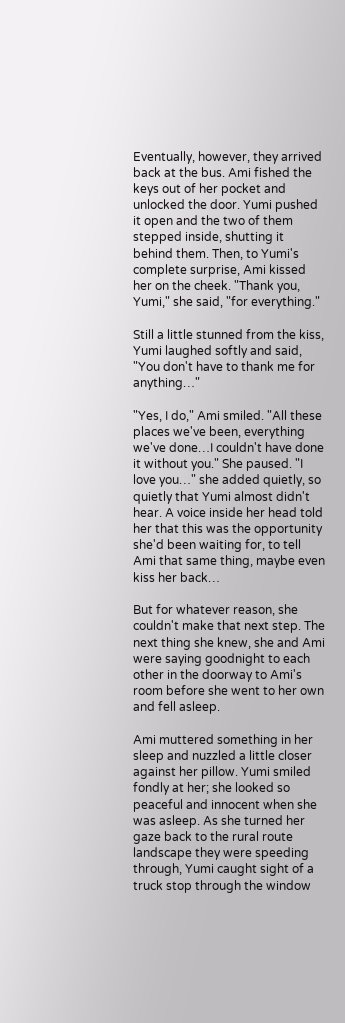Eventually, however, they arrived back at the bus. Ami fished the keys out of her pocket and unlocked the door. Yumi pushed it open and the two of them stepped inside, shutting it behind them. Then, to Yumi's complete surprise, Ami kissed her on the cheek. "Thank you, Yumi," she said, "for everything."

Still a little stunned from the kiss, Yumi laughed softly and said, "You don't have to thank me for anything…"

"Yes, I do," Ami smiled. "All these places we've been, everything we've done…I couldn't have done it without you." She paused. "I love you…" she added quietly, so quietly that Yumi almost didn't hear. A voice inside her head told her that this was the opportunity she'd been waiting for, to tell Ami that same thing, maybe even kiss her back…

But for whatever reason, she couldn't make that next step. The next thing she knew, she and Ami were saying goodnight to each other in the doorway to Ami's room before she went to her own and fell asleep.

Ami muttered something in her sleep and nuzzled a little closer against her pillow. Yumi smiled fondly at her; she looked so peaceful and innocent when she was asleep. As she turned her gaze back to the rural route landscape they were speeding through, Yumi caught sight of a truck stop through the window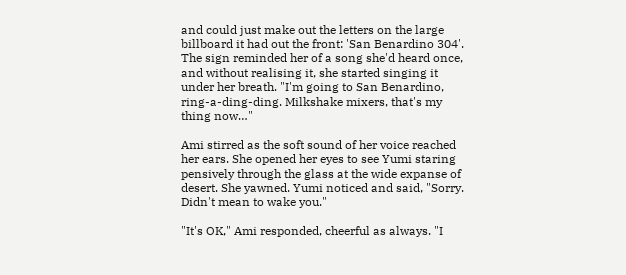and could just make out the letters on the large billboard it had out the front: 'San Benardino 304'. The sign reminded her of a song she'd heard once, and without realising it, she started singing it under her breath. "I'm going to San Benardino, ring-a-ding-ding. Milkshake mixers, that's my thing now…"

Ami stirred as the soft sound of her voice reached her ears. She opened her eyes to see Yumi staring pensively through the glass at the wide expanse of desert. She yawned. Yumi noticed and said, "Sorry. Didn't mean to wake you."

"It's OK," Ami responded, cheerful as always. "I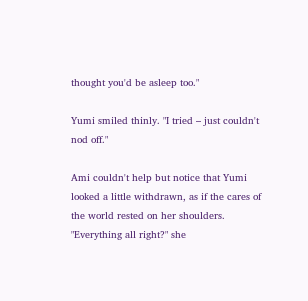thought you'd be asleep too."

Yumi smiled thinly. "I tried – just couldn't nod off."

Ami couldn't help but notice that Yumi looked a little withdrawn, as if the cares of the world rested on her shoulders. "Everything all right?" she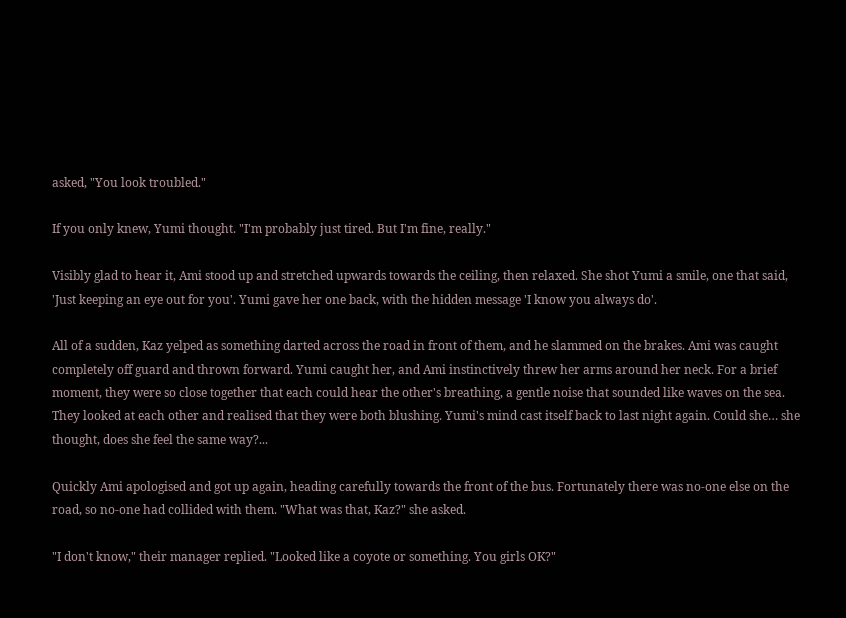asked, "You look troubled."

If you only knew, Yumi thought. "I'm probably just tired. But I'm fine, really."

Visibly glad to hear it, Ami stood up and stretched upwards towards the ceiling, then relaxed. She shot Yumi a smile, one that said, 'Just keeping an eye out for you'. Yumi gave her one back, with the hidden message 'I know you always do'.

All of a sudden, Kaz yelped as something darted across the road in front of them, and he slammed on the brakes. Ami was caught completely off guard and thrown forward. Yumi caught her, and Ami instinctively threw her arms around her neck. For a brief moment, they were so close together that each could hear the other's breathing, a gentle noise that sounded like waves on the sea. They looked at each other and realised that they were both blushing. Yumi's mind cast itself back to last night again. Could she… she thought, does she feel the same way?...

Quickly Ami apologised and got up again, heading carefully towards the front of the bus. Fortunately there was no-one else on the road, so no-one had collided with them. "What was that, Kaz?" she asked.

"I don't know," their manager replied. "Looked like a coyote or something. You girls OK?"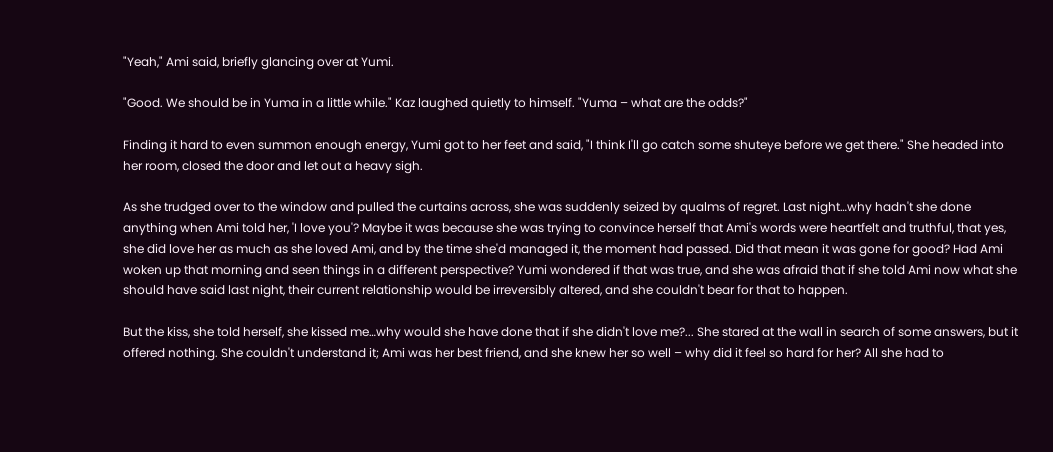"Yeah," Ami said, briefly glancing over at Yumi.

"Good. We should be in Yuma in a little while." Kaz laughed quietly to himself. "Yuma – what are the odds?"

Finding it hard to even summon enough energy, Yumi got to her feet and said, "I think I'll go catch some shuteye before we get there." She headed into her room, closed the door and let out a heavy sigh.

As she trudged over to the window and pulled the curtains across, she was suddenly seized by qualms of regret. Last night…why hadn't she done anything when Ami told her, 'I love you'? Maybe it was because she was trying to convince herself that Ami's words were heartfelt and truthful, that yes, she did love her as much as she loved Ami, and by the time she'd managed it, the moment had passed. Did that mean it was gone for good? Had Ami woken up that morning and seen things in a different perspective? Yumi wondered if that was true, and she was afraid that if she told Ami now what she should have said last night, their current relationship would be irreversibly altered, and she couldn't bear for that to happen.

But the kiss, she told herself, she kissed me…why would she have done that if she didn't love me?... She stared at the wall in search of some answers, but it offered nothing. She couldn't understand it; Ami was her best friend, and she knew her so well – why did it feel so hard for her? All she had to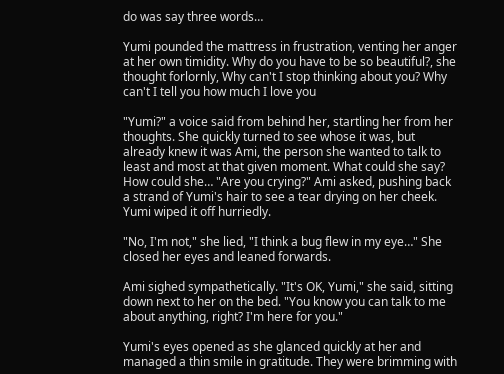do was say three words…

Yumi pounded the mattress in frustration, venting her anger at her own timidity. Why do you have to be so beautiful?, she thought forlornly, Why can't I stop thinking about you? Why can't I tell you how much I love you

"Yumi?" a voice said from behind her, startling her from her thoughts. She quickly turned to see whose it was, but already knew it was Ami, the person she wanted to talk to least and most at that given moment. What could she say? How could she… "Are you crying?" Ami asked, pushing back a strand of Yumi's hair to see a tear drying on her cheek. Yumi wiped it off hurriedly.

"No, I'm not," she lied, "I think a bug flew in my eye…" She closed her eyes and leaned forwards.

Ami sighed sympathetically. "It's OK, Yumi," she said, sitting down next to her on the bed. "You know you can talk to me about anything, right? I'm here for you."

Yumi's eyes opened as she glanced quickly at her and managed a thin smile in gratitude. They were brimming with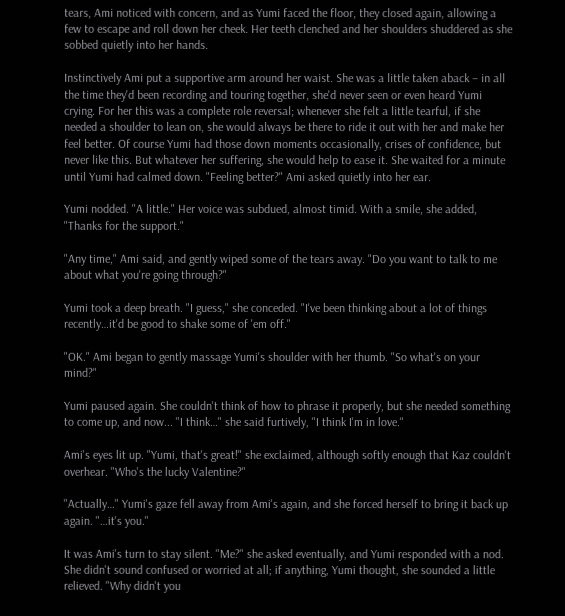tears, Ami noticed with concern, and as Yumi faced the floor, they closed again, allowing a few to escape and roll down her cheek. Her teeth clenched and her shoulders shuddered as she sobbed quietly into her hands.

Instinctively Ami put a supportive arm around her waist. She was a little taken aback – in all the time they'd been recording and touring together, she'd never seen or even heard Yumi crying. For her this was a complete role reversal; whenever she felt a little tearful, if she needed a shoulder to lean on, she would always be there to ride it out with her and make her feel better. Of course Yumi had those down moments occasionally, crises of confidence, but never like this. But whatever her suffering, she would help to ease it. She waited for a minute until Yumi had calmed down. "Feeling better?" Ami asked quietly into her ear.

Yumi nodded. "A little." Her voice was subdued, almost timid. With a smile, she added, "Thanks for the support."

"Any time," Ami said, and gently wiped some of the tears away. "Do you want to talk to me about what you're going through?"

Yumi took a deep breath. "I guess," she conceded. "I've been thinking about a lot of things recently…it'd be good to shake some of 'em off."

"OK." Ami began to gently massage Yumi's shoulder with her thumb. "So what's on your mind?"

Yumi paused again. She couldn't think of how to phrase it properly, but she needed something to come up, and now... "I think…" she said furtively, "I think I'm in love."

Ami's eyes lit up. "Yumi, that's great!" she exclaimed, although softly enough that Kaz couldn't overhear. "Who's the lucky Valentine?"

"Actually…" Yumi's gaze fell away from Ami's again, and she forced herself to bring it back up again. "…it's you."

It was Ami's turn to stay silent. "Me?" she asked eventually, and Yumi responded with a nod. She didn't sound confused or worried at all; if anything, Yumi thought, she sounded a little relieved. "Why didn't you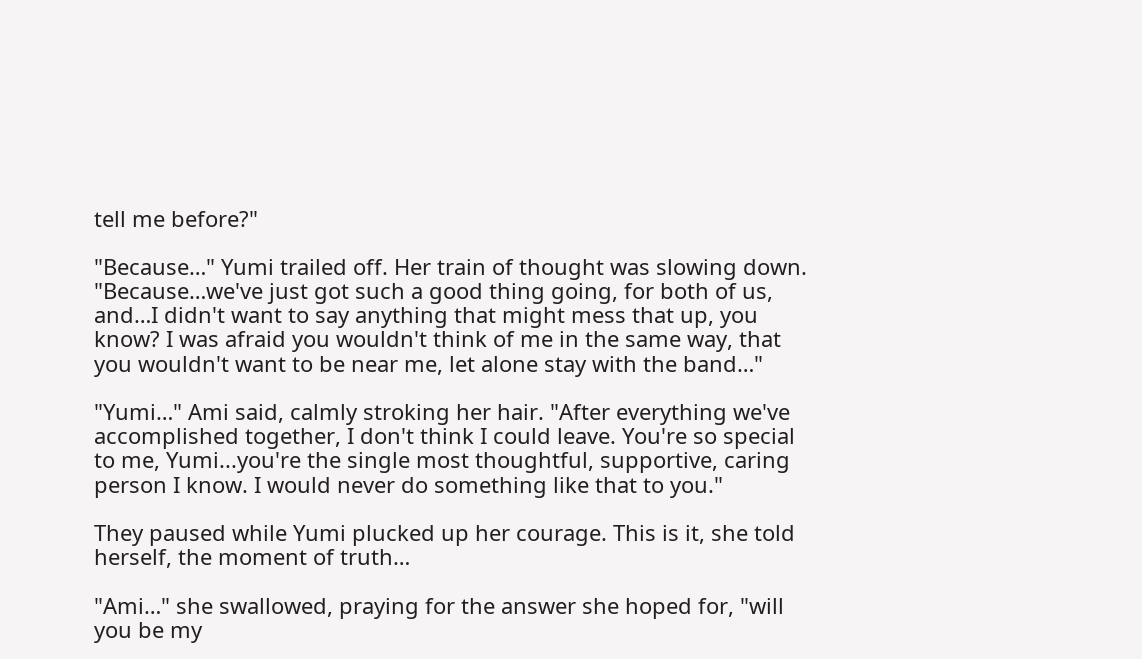tell me before?"

"Because…" Yumi trailed off. Her train of thought was slowing down. "Because…we've just got such a good thing going, for both of us, and…I didn't want to say anything that might mess that up, you know? I was afraid you wouldn't think of me in the same way, that you wouldn't want to be near me, let alone stay with the band…"

"Yumi…" Ami said, calmly stroking her hair. "After everything we've accomplished together, I don't think I could leave. You're so special to me, Yumi...you're the single most thoughtful, supportive, caring person I know. I would never do something like that to you."

They paused while Yumi plucked up her courage. This is it, she told herself, the moment of truth…

"Ami…" she swallowed, praying for the answer she hoped for, "will you be my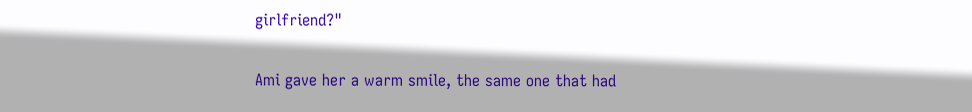girlfriend?"

Ami gave her a warm smile, the same one that had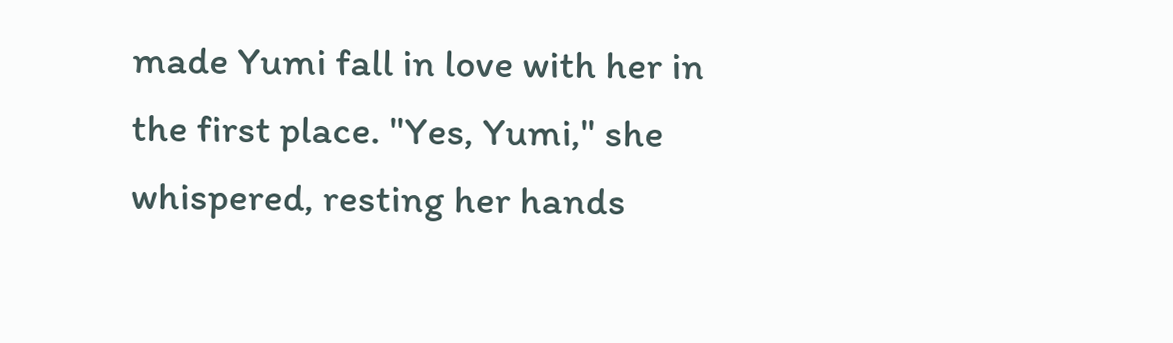made Yumi fall in love with her in the first place. "Yes, Yumi," she whispered, resting her hands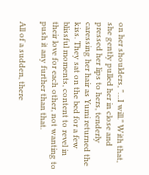on her shoulders, "…I will." With that, she gently pulled her in close and pressed her lips to hers, tenderly caressing her hair as Yumi returned the kiss. They sat on the bed for a few blissful moments, content to revel in their love for each other, not wanting to push it any further than that.

All of a sudden, there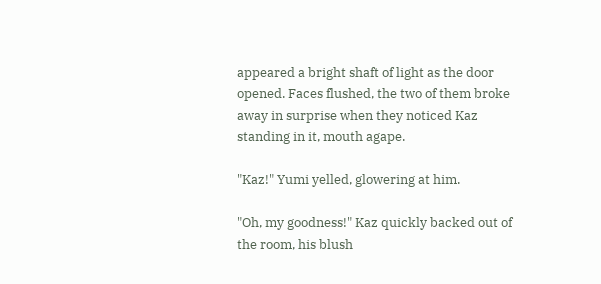appeared a bright shaft of light as the door opened. Faces flushed, the two of them broke away in surprise when they noticed Kaz standing in it, mouth agape.

"Kaz!" Yumi yelled, glowering at him.

"Oh, my goodness!" Kaz quickly backed out of the room, his blush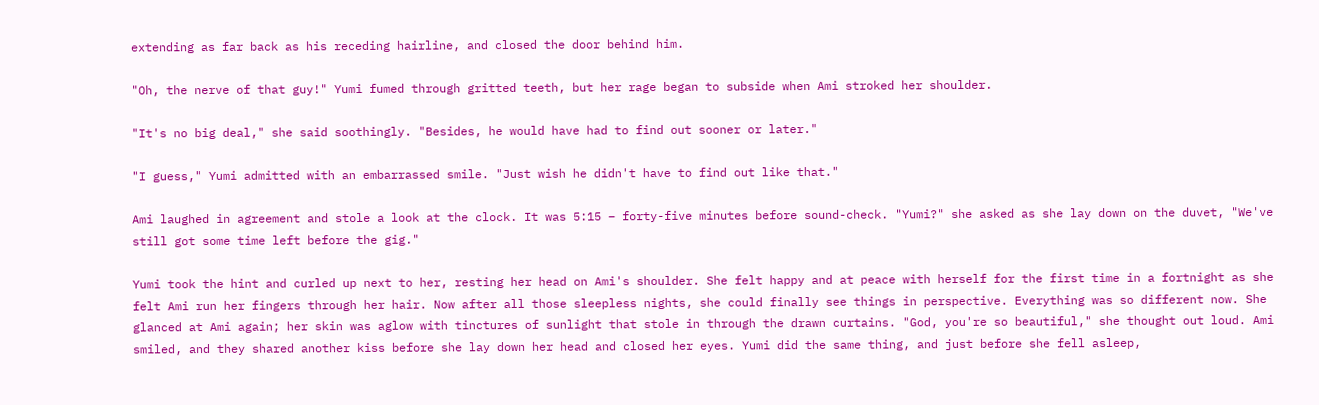extending as far back as his receding hairline, and closed the door behind him.

"Oh, the nerve of that guy!" Yumi fumed through gritted teeth, but her rage began to subside when Ami stroked her shoulder.

"It's no big deal," she said soothingly. "Besides, he would have had to find out sooner or later."

"I guess," Yumi admitted with an embarrassed smile. "Just wish he didn't have to find out like that."

Ami laughed in agreement and stole a look at the clock. It was 5:15 – forty-five minutes before sound-check. "Yumi?" she asked as she lay down on the duvet, "We've still got some time left before the gig."

Yumi took the hint and curled up next to her, resting her head on Ami's shoulder. She felt happy and at peace with herself for the first time in a fortnight as she felt Ami run her fingers through her hair. Now after all those sleepless nights, she could finally see things in perspective. Everything was so different now. She glanced at Ami again; her skin was aglow with tinctures of sunlight that stole in through the drawn curtains. "God, you're so beautiful," she thought out loud. Ami smiled, and they shared another kiss before she lay down her head and closed her eyes. Yumi did the same thing, and just before she fell asleep,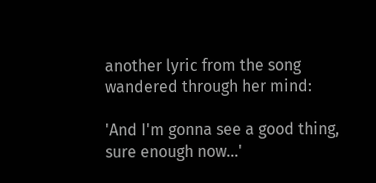another lyric from the song wandered through her mind:

'And I'm gonna see a good thing, sure enough now…'